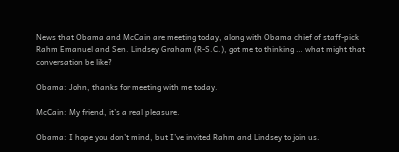News that Obama and McCain are meeting today, along with Obama chief of staff-pick Rahm Emanuel and Sen. Lindsey Graham (R-S.C.), got me to thinking … what might that conversation be like?

Obama: John, thanks for meeting with me today.

McCain: My friend, it’s a real pleasure.

Obama: I hope you don’t mind, but I’ve invited Rahm and Lindsey to join us.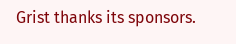Grist thanks its sponsors.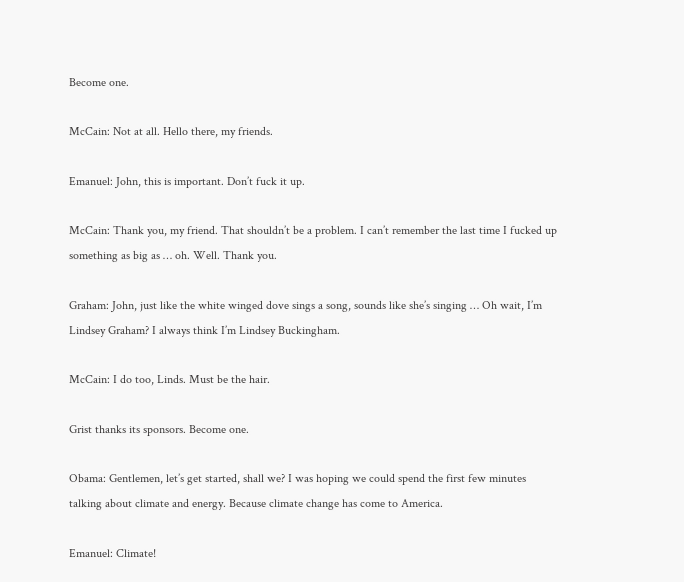Become one.

McCain: Not at all. Hello there, my friends.

Emanuel: John, this is important. Don’t fuck it up.

McCain: Thank you, my friend. That shouldn’t be a problem. I can’t remember the last time I fucked up something as big as … oh. Well. Thank you.

Graham: John, just like the white winged dove sings a song, sounds like she’s singing … Oh wait, I’m Lindsey Graham? I always think I’m Lindsey Buckingham.

McCain: I do too, Linds. Must be the hair.

Grist thanks its sponsors. Become one.

Obama: Gentlemen, let’s get started, shall we? I was hoping we could spend the first few minutes talking about climate and energy. Because climate change has come to America.

Emanuel: Climate!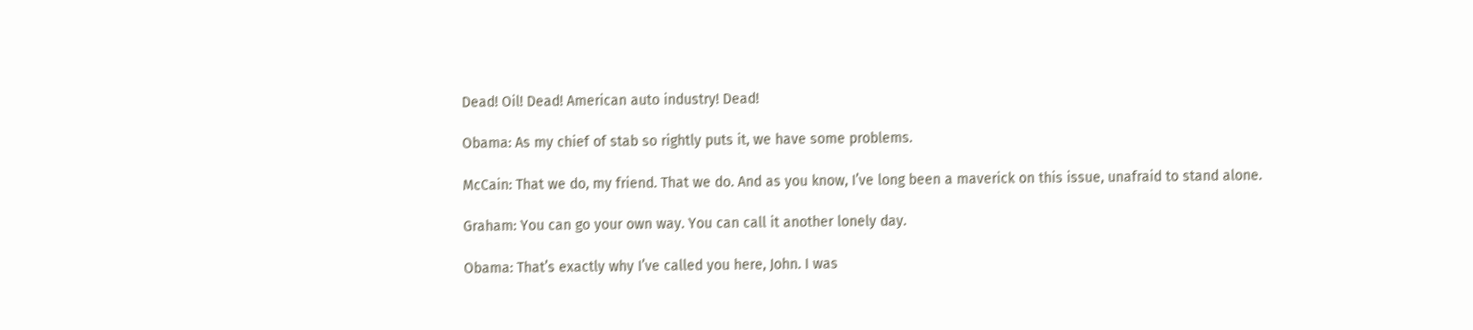Dead! Oil! Dead! American auto industry! Dead!

Obama: As my chief of stab so rightly puts it, we have some problems.

McCain: That we do, my friend. That we do. And as you know, I’ve long been a maverick on this issue, unafraid to stand alone.

Graham: You can go your own way. You can call it another lonely day.

Obama: That’s exactly why I’ve called you here, John. I was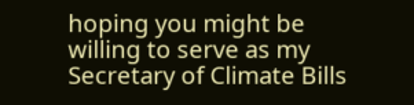hoping you might be willing to serve as my Secretary of Climate Bills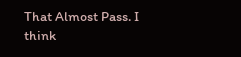That Almost Pass. I think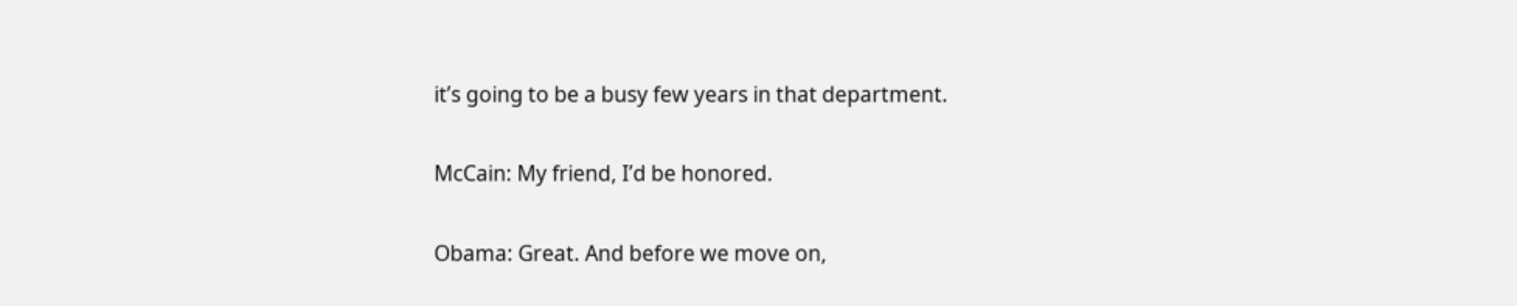it’s going to be a busy few years in that department.

McCain: My friend, I’d be honored.

Obama: Great. And before we move on,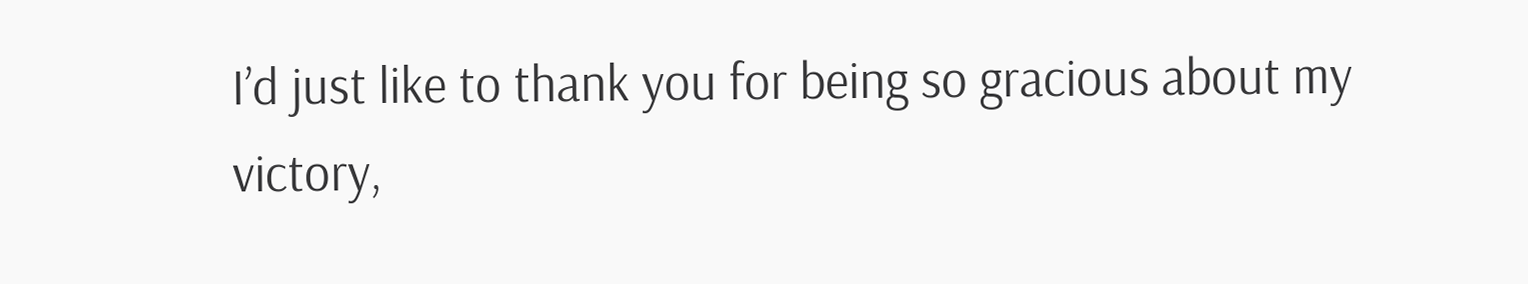I’d just like to thank you for being so gracious about my victory,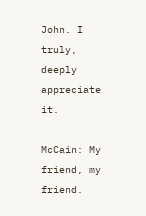John. I truly, deeply appreciate it.

McCain: My friend, my friend.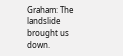Graham: The landslide brought us down.